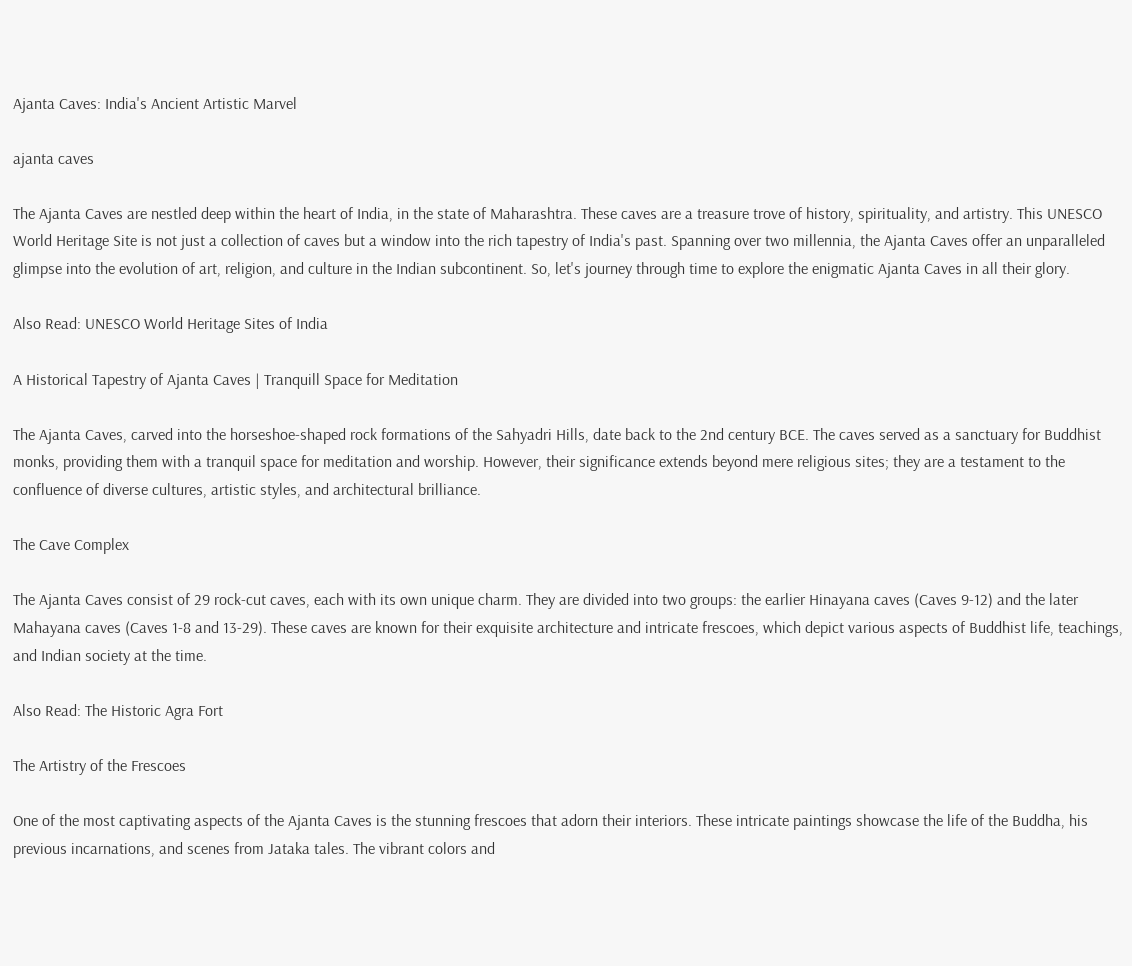Ajanta Caves: India's Ancient Artistic Marvel

ajanta caves

The Ajanta Caves are nestled deep within the heart of India, in the state of Maharashtra. These caves are a treasure trove of history, spirituality, and artistry. This UNESCO World Heritage Site is not just a collection of caves but a window into the rich tapestry of India's past. Spanning over two millennia, the Ajanta Caves offer an unparalleled glimpse into the evolution of art, religion, and culture in the Indian subcontinent. So, let's journey through time to explore the enigmatic Ajanta Caves in all their glory.

Also Read: UNESCO World Heritage Sites of India

A Historical Tapestry of Ajanta Caves | Tranquill Space for Meditation

The Ajanta Caves, carved into the horseshoe-shaped rock formations of the Sahyadri Hills, date back to the 2nd century BCE. The caves served as a sanctuary for Buddhist monks, providing them with a tranquil space for meditation and worship. However, their significance extends beyond mere religious sites; they are a testament to the confluence of diverse cultures, artistic styles, and architectural brilliance.

The Cave Complex

The Ajanta Caves consist of 29 rock-cut caves, each with its own unique charm. They are divided into two groups: the earlier Hinayana caves (Caves 9-12) and the later Mahayana caves (Caves 1-8 and 13-29). These caves are known for their exquisite architecture and intricate frescoes, which depict various aspects of Buddhist life, teachings, and Indian society at the time.

Also Read: The Historic Agra Fort

The Artistry of the Frescoes

One of the most captivating aspects of the Ajanta Caves is the stunning frescoes that adorn their interiors. These intricate paintings showcase the life of the Buddha, his previous incarnations, and scenes from Jataka tales. The vibrant colors and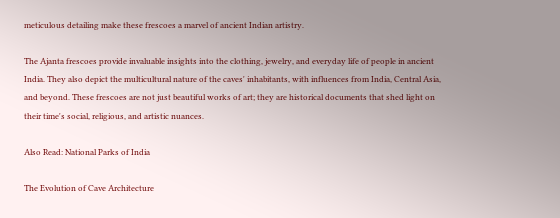meticulous detailing make these frescoes a marvel of ancient Indian artistry.

The Ajanta frescoes provide invaluable insights into the clothing, jewelry, and everyday life of people in ancient India. They also depict the multicultural nature of the caves' inhabitants, with influences from India, Central Asia, and beyond. These frescoes are not just beautiful works of art; they are historical documents that shed light on their time's social, religious, and artistic nuances.

Also Read: National Parks of India

The Evolution of Cave Architecture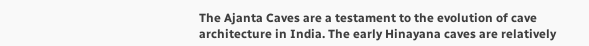The Ajanta Caves are a testament to the evolution of cave architecture in India. The early Hinayana caves are relatively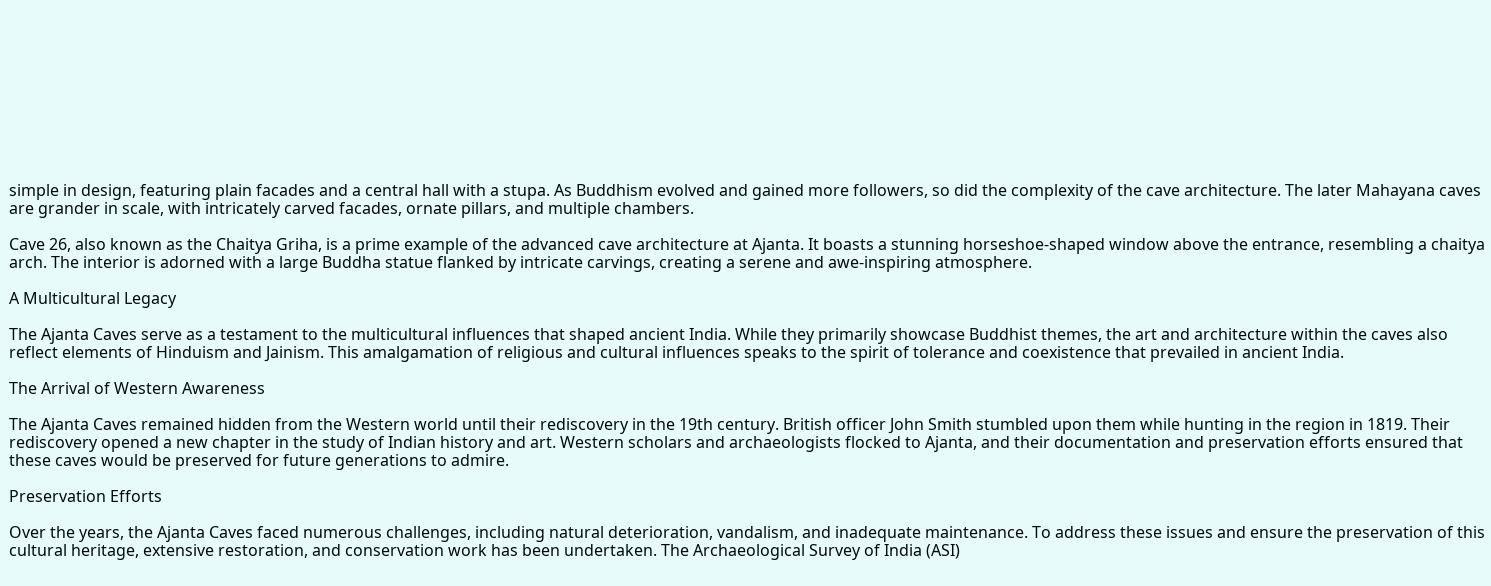simple in design, featuring plain facades and a central hall with a stupa. As Buddhism evolved and gained more followers, so did the complexity of the cave architecture. The later Mahayana caves are grander in scale, with intricately carved facades, ornate pillars, and multiple chambers.

Cave 26, also known as the Chaitya Griha, is a prime example of the advanced cave architecture at Ajanta. It boasts a stunning horseshoe-shaped window above the entrance, resembling a chaitya arch. The interior is adorned with a large Buddha statue flanked by intricate carvings, creating a serene and awe-inspiring atmosphere.

A Multicultural Legacy

The Ajanta Caves serve as a testament to the multicultural influences that shaped ancient India. While they primarily showcase Buddhist themes, the art and architecture within the caves also reflect elements of Hinduism and Jainism. This amalgamation of religious and cultural influences speaks to the spirit of tolerance and coexistence that prevailed in ancient India.

The Arrival of Western Awareness

The Ajanta Caves remained hidden from the Western world until their rediscovery in the 19th century. British officer John Smith stumbled upon them while hunting in the region in 1819. Their rediscovery opened a new chapter in the study of Indian history and art. Western scholars and archaeologists flocked to Ajanta, and their documentation and preservation efforts ensured that these caves would be preserved for future generations to admire.

Preservation Efforts

Over the years, the Ajanta Caves faced numerous challenges, including natural deterioration, vandalism, and inadequate maintenance. To address these issues and ensure the preservation of this cultural heritage, extensive restoration, and conservation work has been undertaken. The Archaeological Survey of India (ASI)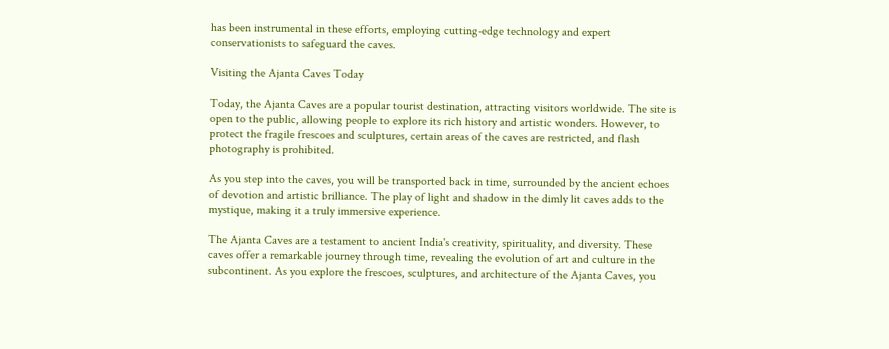has been instrumental in these efforts, employing cutting-edge technology and expert conservationists to safeguard the caves.

Visiting the Ajanta Caves Today

Today, the Ajanta Caves are a popular tourist destination, attracting visitors worldwide. The site is open to the public, allowing people to explore its rich history and artistic wonders. However, to protect the fragile frescoes and sculptures, certain areas of the caves are restricted, and flash photography is prohibited.

As you step into the caves, you will be transported back in time, surrounded by the ancient echoes of devotion and artistic brilliance. The play of light and shadow in the dimly lit caves adds to the mystique, making it a truly immersive experience.

The Ajanta Caves are a testament to ancient India's creativity, spirituality, and diversity. These caves offer a remarkable journey through time, revealing the evolution of art and culture in the subcontinent. As you explore the frescoes, sculptures, and architecture of the Ajanta Caves, you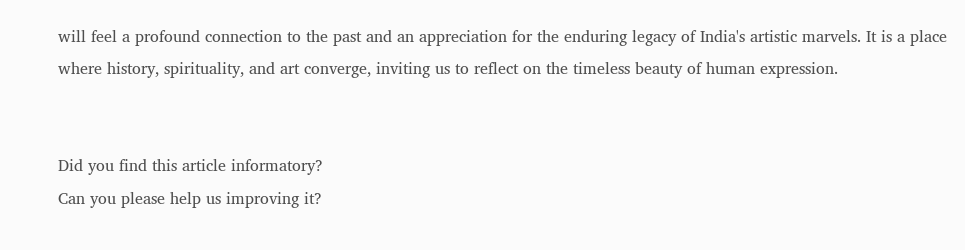will feel a profound connection to the past and an appreciation for the enduring legacy of India's artistic marvels. It is a place where history, spirituality, and art converge, inviting us to reflect on the timeless beauty of human expression.


Did you find this article informatory?
Can you please help us improving it?